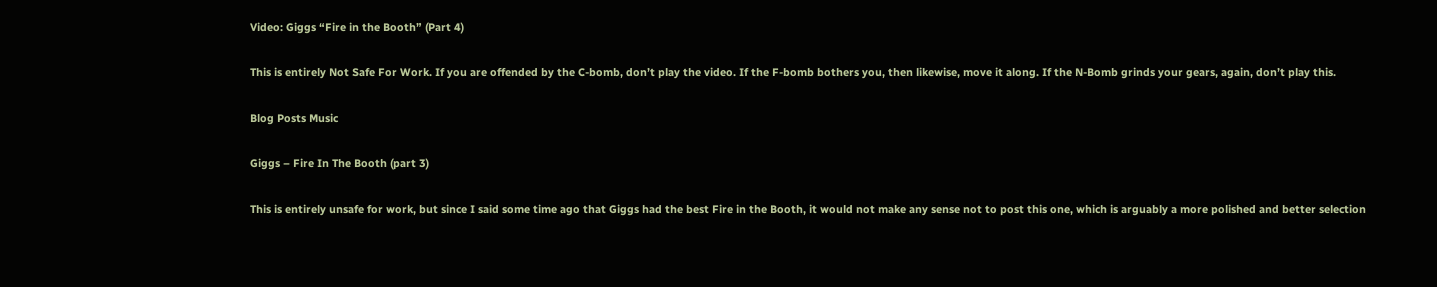Video: Giggs “Fire in the Booth” (Part 4)

This is entirely Not Safe For Work. If you are offended by the C-bomb, don’t play the video. If the F-bomb bothers you, then likewise, move it along. If the N-Bomb grinds your gears, again, don’t play this.

Blog Posts Music

Giggs – Fire In The Booth (part 3)

This is entirely unsafe for work, but since I said some time ago that Giggs had the best Fire in the Booth, it would not make any sense not to post this one, which is arguably a more polished and better selection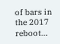of bars in the 2017 reboot…